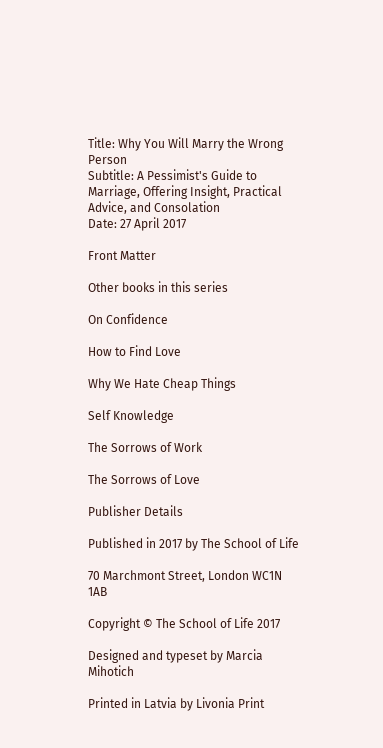Title: Why You Will Marry the Wrong Person
Subtitle: A Pessimist's Guide to Marriage, Offering Insight, Practical Advice, and Consolation
Date: 27 April 2017

Front Matter

Other books in this series

On Confidence

How to Find Love

Why We Hate Cheap Things

Self Knowledge

The Sorrows of Work

The Sorrows of Love

Publisher Details

Published in 2017 by The School of Life

70 Marchmont Street, London WC1N 1AB

Copyright © The School of Life 2017

Designed and typeset by Marcia Mihotich

Printed in Latvia by Livonia Print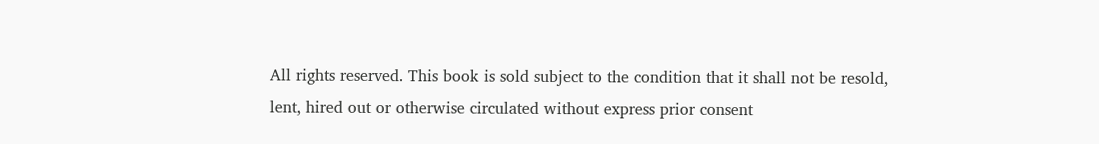All rights reserved. This book is sold subject to the condition that it shall not be resold, lent, hired out or otherwise circulated without express prior consent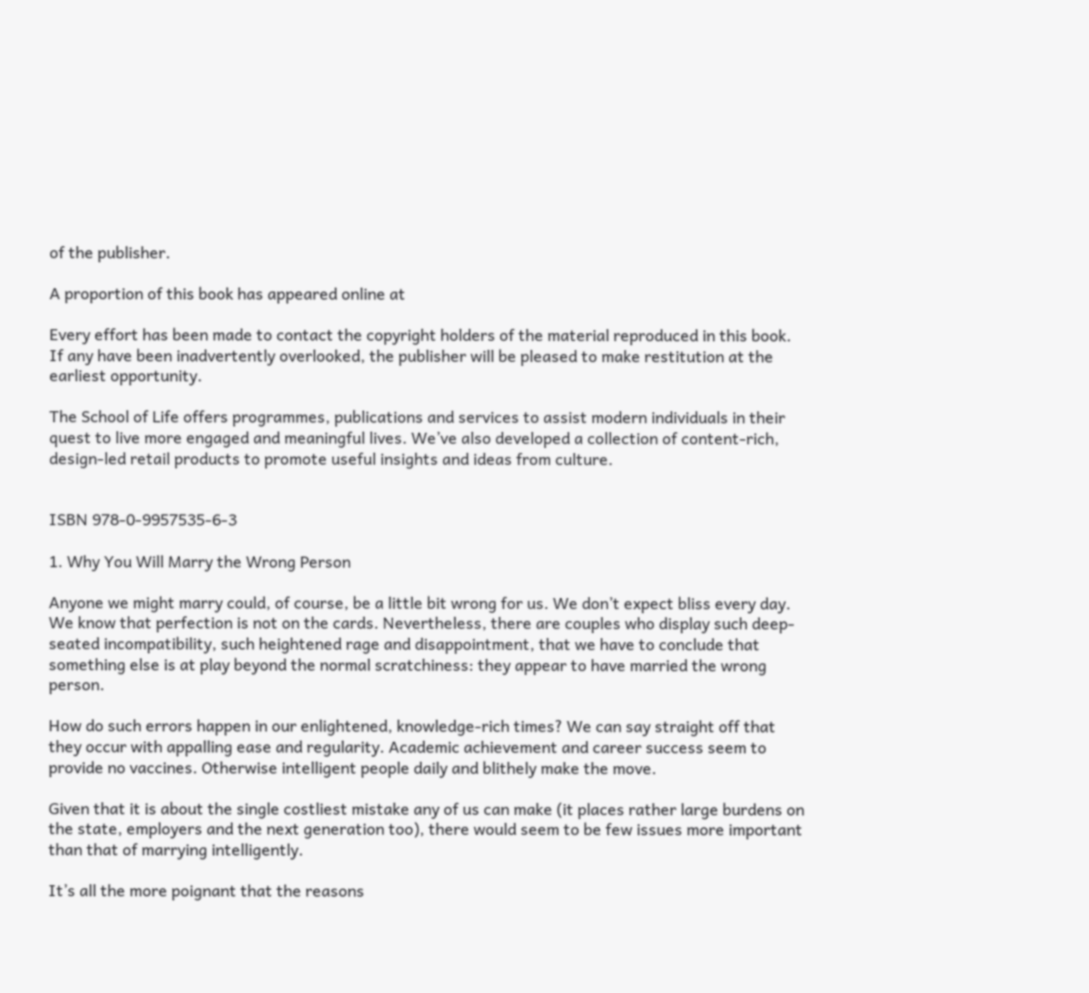of the publisher.

A proportion of this book has appeared online at

Every effort has been made to contact the copyright holders of the material reproduced in this book. If any have been inadvertently overlooked, the publisher will be pleased to make restitution at the earliest opportunity.

The School of Life offers programmes, publications and services to assist modern individuals in their quest to live more engaged and meaningful lives. We’ve also developed a collection of content-rich, design-led retail products to promote useful insights and ideas from culture.


ISBN 978-0-9957535-6-3

1. Why You Will Marry the Wrong Person

Anyone we might marry could, of course, be a little bit wrong for us. We don’t expect bliss every day. We know that perfection is not on the cards. Nevertheless, there are couples who display such deep-seated incompatibility, such heightened rage and disappointment, that we have to conclude that something else is at play beyond the normal scratchiness: they appear to have married the wrong person.

How do such errors happen in our enlightened, knowledge-rich times? We can say straight off that they occur with appalling ease and regularity. Academic achievement and career success seem to provide no vaccines. Otherwise intelligent people daily and blithely make the move.

Given that it is about the single costliest mistake any of us can make (it places rather large burdens on the state, employers and the next generation too), there would seem to be few issues more important than that of marrying intelligently.

It’s all the more poignant that the reasons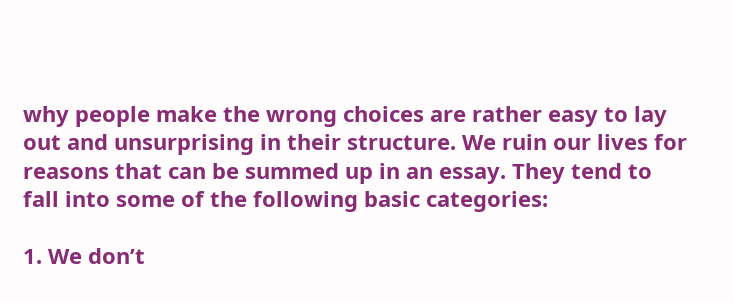why people make the wrong choices are rather easy to lay out and unsurprising in their structure. We ruin our lives for reasons that can be summed up in an essay. They tend to fall into some of the following basic categories:

1. We don’t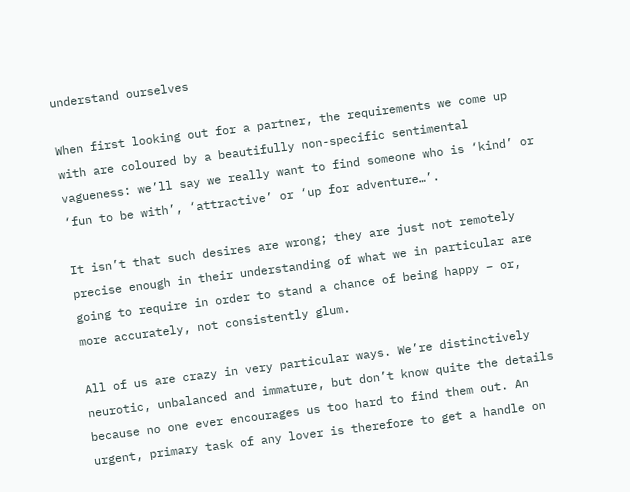understand ourselves

When first looking out for a partner, the requirements we come up with are coloured by a beautifully non-specific sentimental vagueness: we’ll say we really want to find someone who is ‘kind’ or ‘fun to be with’, ‘attractive’ or ‘up for adventure…’.

It isn’t that such desires are wrong; they are just not remotely precise enough in their understanding of what we in particular are going to require in order to stand a chance of being happy – or, more accurately, not consistently glum.

All of us are crazy in very particular ways. We’re distinctively neurotic, unbalanced and immature, but don’t know quite the details because no one ever encourages us too hard to find them out. An urgent, primary task of any lover is therefore to get a handle on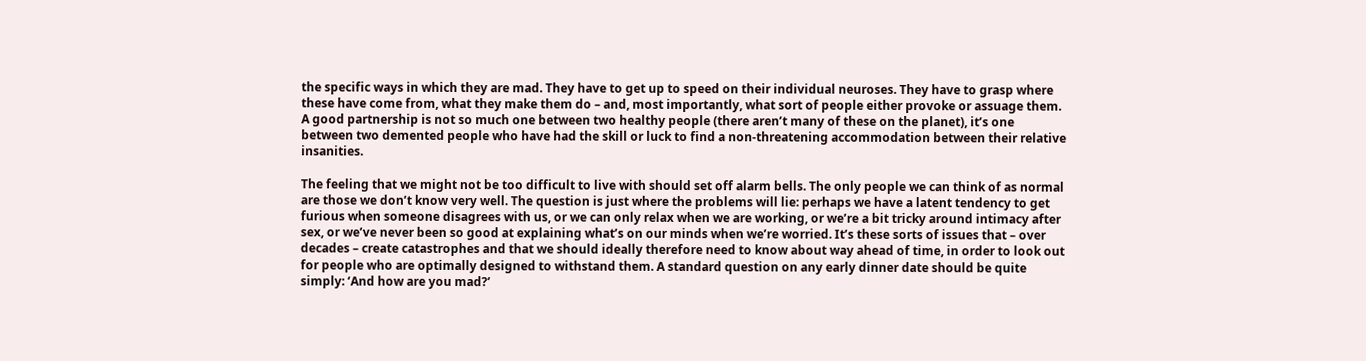the specific ways in which they are mad. They have to get up to speed on their individual neuroses. They have to grasp where these have come from, what they make them do – and, most importantly, what sort of people either provoke or assuage them. A good partnership is not so much one between two healthy people (there aren’t many of these on the planet), it’s one between two demented people who have had the skill or luck to find a non-threatening accommodation between their relative insanities.

The feeling that we might not be too difficult to live with should set off alarm bells. The only people we can think of as normal are those we don’t know very well. The question is just where the problems will lie: perhaps we have a latent tendency to get furious when someone disagrees with us, or we can only relax when we are working, or we’re a bit tricky around intimacy after sex, or we’ve never been so good at explaining what’s on our minds when we’re worried. It’s these sorts of issues that – over decades – create catastrophes and that we should ideally therefore need to know about way ahead of time, in order to look out for people who are optimally designed to withstand them. A standard question on any early dinner date should be quite simply: ‘And how are you mad?’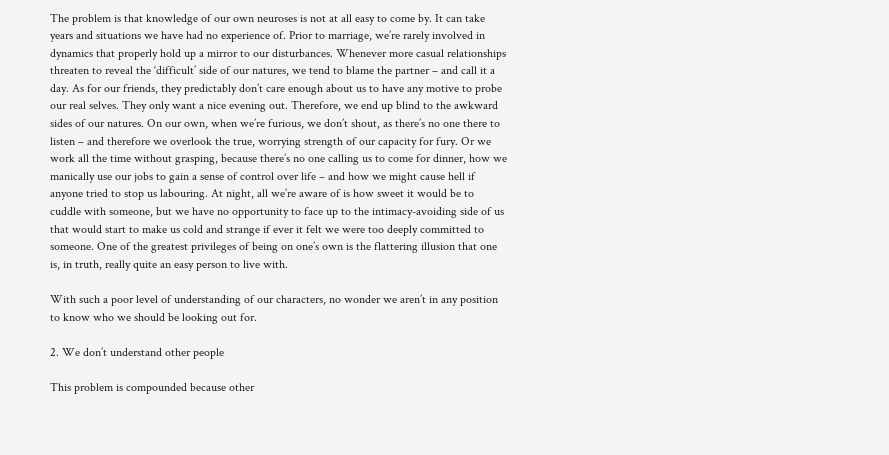The problem is that knowledge of our own neuroses is not at all easy to come by. It can take years and situations we have had no experience of. Prior to marriage, we’re rarely involved in dynamics that properly hold up a mirror to our disturbances. Whenever more casual relationships threaten to reveal the ‘difficult’ side of our natures, we tend to blame the partner – and call it a day. As for our friends, they predictably don’t care enough about us to have any motive to probe our real selves. They only want a nice evening out. Therefore, we end up blind to the awkward sides of our natures. On our own, when we’re furious, we don’t shout, as there’s no one there to listen – and therefore we overlook the true, worrying strength of our capacity for fury. Or we work all the time without grasping, because there’s no one calling us to come for dinner, how we manically use our jobs to gain a sense of control over life – and how we might cause hell if anyone tried to stop us labouring. At night, all we’re aware of is how sweet it would be to cuddle with someone, but we have no opportunity to face up to the intimacy-avoiding side of us that would start to make us cold and strange if ever it felt we were too deeply committed to someone. One of the greatest privileges of being on one’s own is the flattering illusion that one is, in truth, really quite an easy person to live with.

With such a poor level of understanding of our characters, no wonder we aren’t in any position to know who we should be looking out for.

2. We don’t understand other people

This problem is compounded because other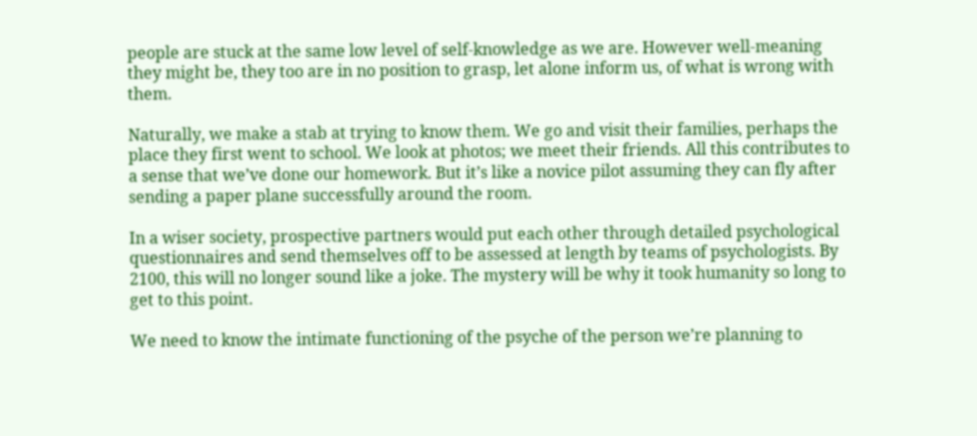people are stuck at the same low level of self-knowledge as we are. However well-meaning they might be, they too are in no position to grasp, let alone inform us, of what is wrong with them.

Naturally, we make a stab at trying to know them. We go and visit their families, perhaps the place they first went to school. We look at photos; we meet their friends. All this contributes to a sense that we’ve done our homework. But it’s like a novice pilot assuming they can fly after sending a paper plane successfully around the room.

In a wiser society, prospective partners would put each other through detailed psychological questionnaires and send themselves off to be assessed at length by teams of psychologists. By 2100, this will no longer sound like a joke. The mystery will be why it took humanity so long to get to this point.

We need to know the intimate functioning of the psyche of the person we’re planning to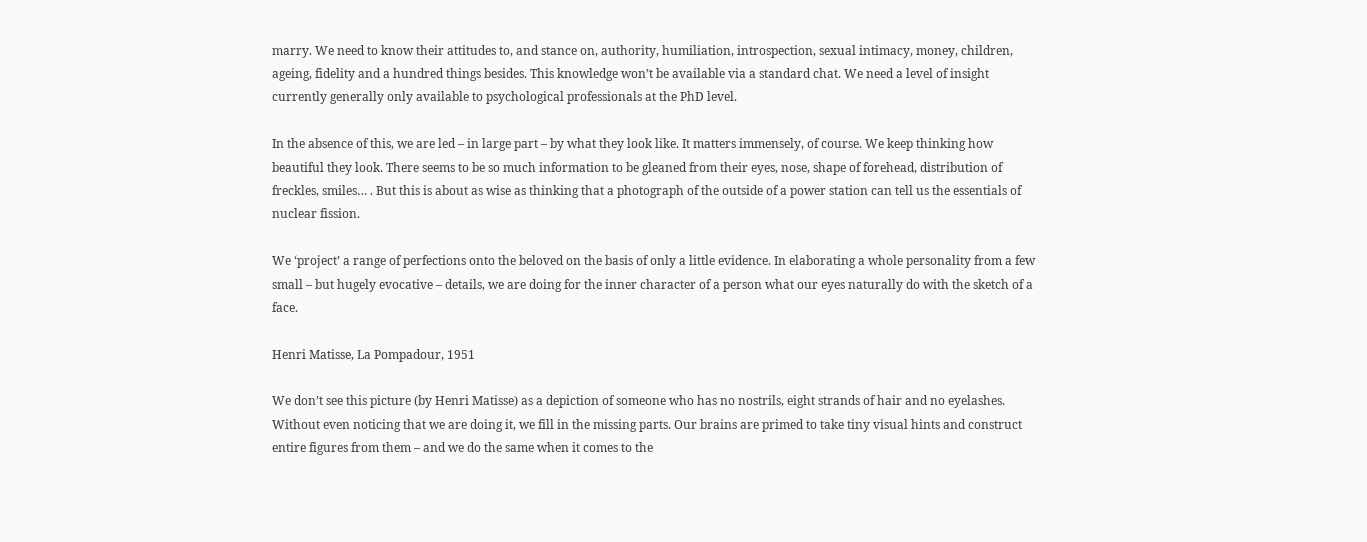marry. We need to know their attitudes to, and stance on, authority, humiliation, introspection, sexual intimacy, money, children, ageing, fidelity and a hundred things besides. This knowledge won’t be available via a standard chat. We need a level of insight currently generally only available to psychological professionals at the PhD level.

In the absence of this, we are led – in large part – by what they look like. It matters immensely, of course. We keep thinking how beautiful they look. There seems to be so much information to be gleaned from their eyes, nose, shape of forehead, distribution of freckles, smiles… . But this is about as wise as thinking that a photograph of the outside of a power station can tell us the essentials of nuclear fission.

We ‘project’ a range of perfections onto the beloved on the basis of only a little evidence. In elaborating a whole personality from a few small – but hugely evocative – details, we are doing for the inner character of a person what our eyes naturally do with the sketch of a face.

Henri Matisse, La Pompadour, 1951

We don’t see this picture (by Henri Matisse) as a depiction of someone who has no nostrils, eight strands of hair and no eyelashes. Without even noticing that we are doing it, we fill in the missing parts. Our brains are primed to take tiny visual hints and construct entire figures from them – and we do the same when it comes to the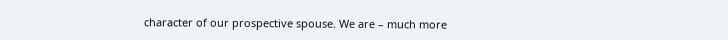character of our prospective spouse. We are – much more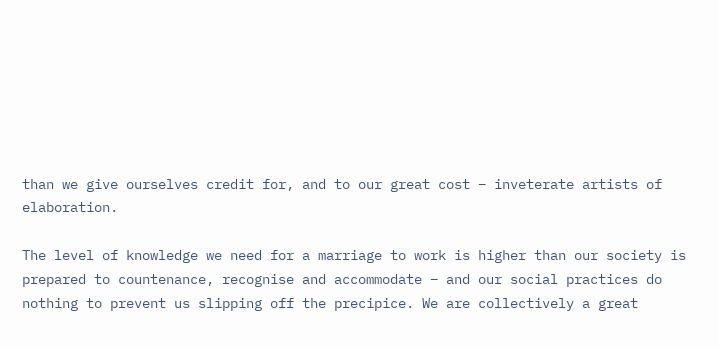than we give ourselves credit for, and to our great cost – inveterate artists of elaboration.

The level of knowledge we need for a marriage to work is higher than our society is prepared to countenance, recognise and accommodate – and our social practices do nothing to prevent us slipping off the precipice. We are collectively a great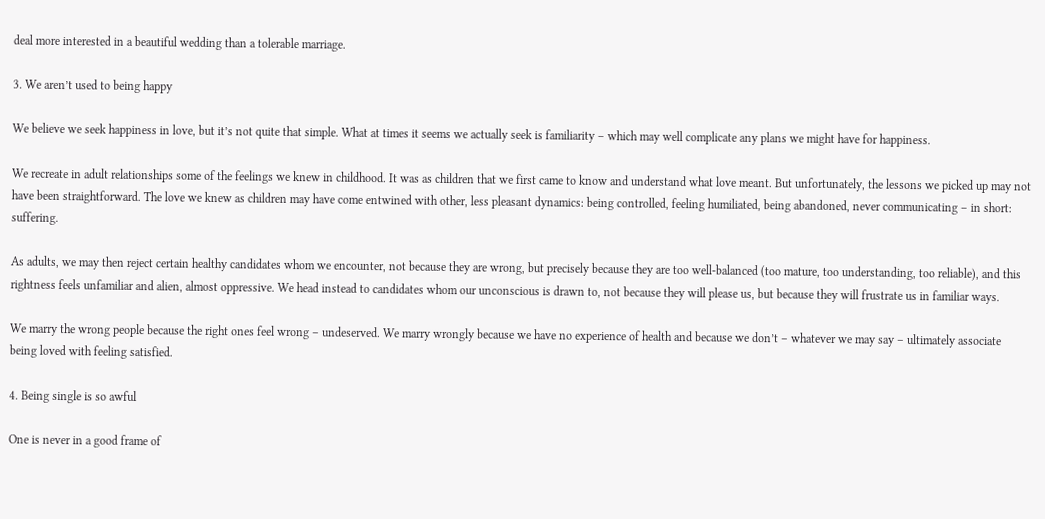deal more interested in a beautiful wedding than a tolerable marriage.

3. We aren’t used to being happy

We believe we seek happiness in love, but it’s not quite that simple. What at times it seems we actually seek is familiarity – which may well complicate any plans we might have for happiness.

We recreate in adult relationships some of the feelings we knew in childhood. It was as children that we first came to know and understand what love meant. But unfortunately, the lessons we picked up may not have been straightforward. The love we knew as children may have come entwined with other, less pleasant dynamics: being controlled, feeling humiliated, being abandoned, never communicating – in short: suffering.

As adults, we may then reject certain healthy candidates whom we encounter, not because they are wrong, but precisely because they are too well-balanced (too mature, too understanding, too reliable), and this rightness feels unfamiliar and alien, almost oppressive. We head instead to candidates whom our unconscious is drawn to, not because they will please us, but because they will frustrate us in familiar ways.

We marry the wrong people because the right ones feel wrong – undeserved. We marry wrongly because we have no experience of health and because we don’t – whatever we may say – ultimately associate being loved with feeling satisfied.

4. Being single is so awful

One is never in a good frame of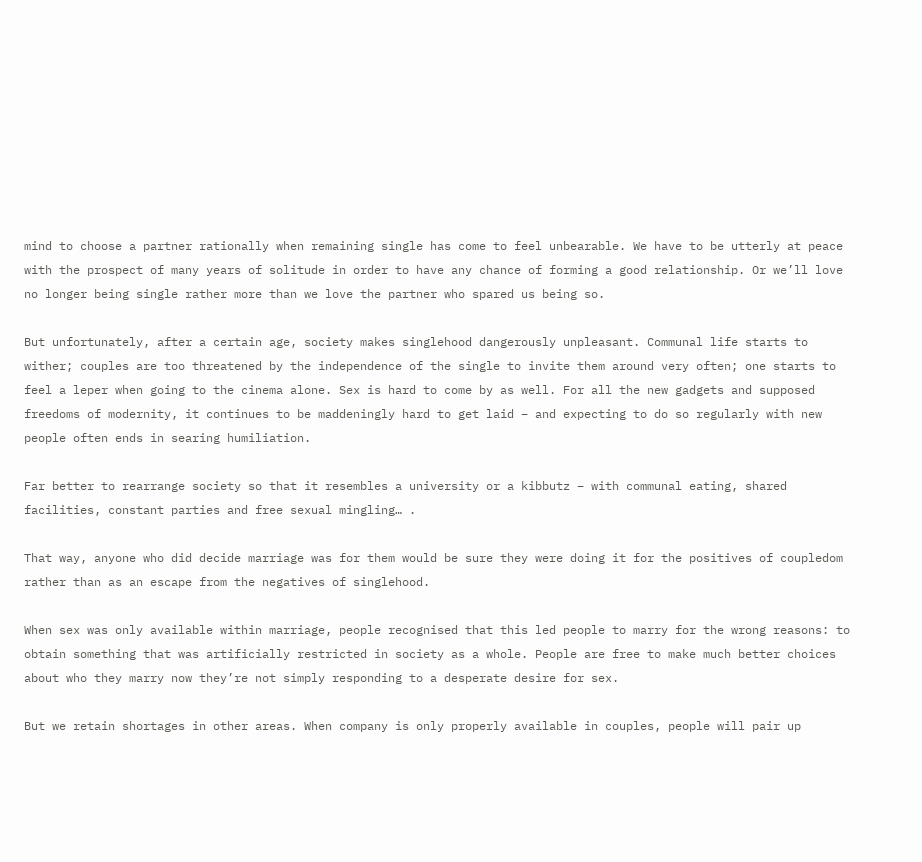mind to choose a partner rationally when remaining single has come to feel unbearable. We have to be utterly at peace with the prospect of many years of solitude in order to have any chance of forming a good relationship. Or we’ll love no longer being single rather more than we love the partner who spared us being so.

But unfortunately, after a certain age, society makes singlehood dangerously unpleasant. Communal life starts to wither; couples are too threatened by the independence of the single to invite them around very often; one starts to feel a leper when going to the cinema alone. Sex is hard to come by as well. For all the new gadgets and supposed freedoms of modernity, it continues to be maddeningly hard to get laid – and expecting to do so regularly with new people often ends in searing humiliation.

Far better to rearrange society so that it resembles a university or a kibbutz – with communal eating, shared facilities, constant parties and free sexual mingling… .

That way, anyone who did decide marriage was for them would be sure they were doing it for the positives of coupledom rather than as an escape from the negatives of singlehood.

When sex was only available within marriage, people recognised that this led people to marry for the wrong reasons: to obtain something that was artificially restricted in society as a whole. People are free to make much better choices about who they marry now they’re not simply responding to a desperate desire for sex.

But we retain shortages in other areas. When company is only properly available in couples, people will pair up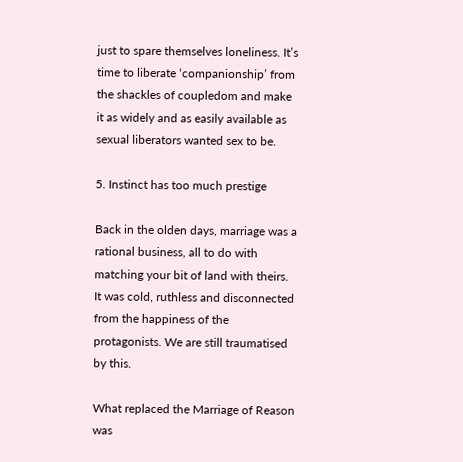just to spare themselves loneliness. It’s time to liberate ‘companionship’ from the shackles of coupledom and make it as widely and as easily available as sexual liberators wanted sex to be.

5. Instinct has too much prestige

Back in the olden days, marriage was a rational business, all to do with matching your bit of land with theirs. It was cold, ruthless and disconnected from the happiness of the protagonists. We are still traumatised by this.

What replaced the Marriage of Reason was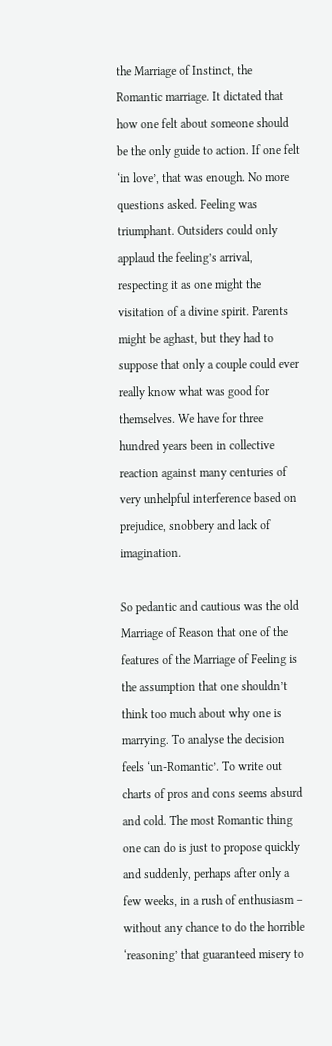the Marriage of Instinct, the Romantic marriage. It dictated that how one felt about someone should be the only guide to action. If one felt ‘in love’, that was enough. No more questions asked. Feeling was triumphant. Outsiders could only applaud the feeling’s arrival, respecting it as one might the visitation of a divine spirit. Parents might be aghast, but they had to suppose that only a couple could ever really know what was good for themselves. We have for three hundred years been in collective reaction against many centuries of very unhelpful interference based on prejudice, snobbery and lack of imagination.

So pedantic and cautious was the old Marriage of Reason that one of the features of the Marriage of Feeling is the assumption that one shouldn’t think too much about why one is marrying. To analyse the decision feels ‘un-Romantic’. To write out charts of pros and cons seems absurd and cold. The most Romantic thing one can do is just to propose quickly and suddenly, perhaps after only a few weeks, in a rush of enthusiasm – without any chance to do the horrible ‘reasoning’ that guaranteed misery to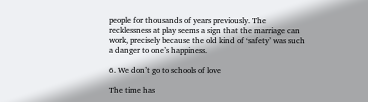people for thousands of years previously. The recklessness at play seems a sign that the marriage can work, precisely because the old kind of ‘safety’ was such a danger to one’s happiness.

6. We don’t go to schools of love

The time has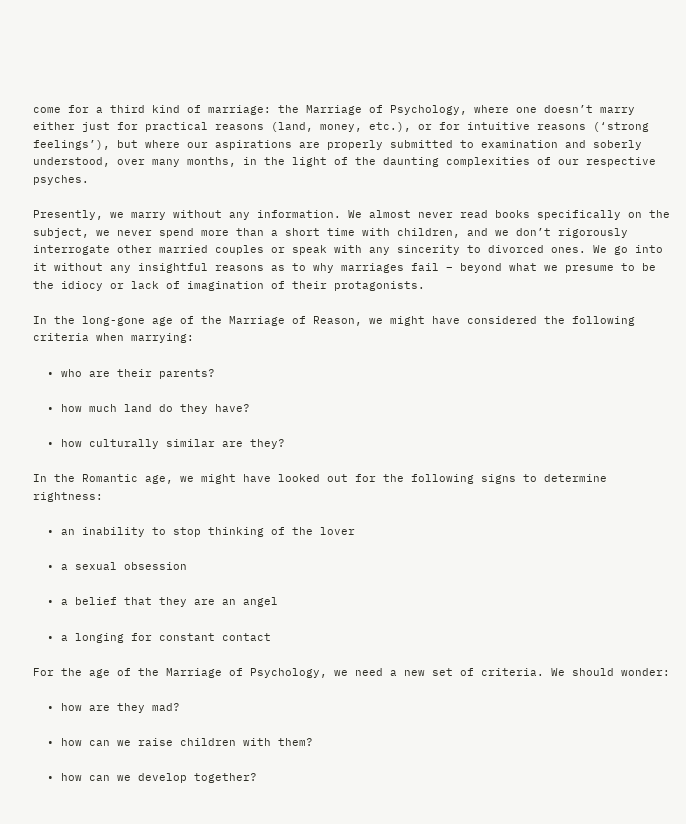come for a third kind of marriage: the Marriage of Psychology, where one doesn’t marry either just for practical reasons (land, money, etc.), or for intuitive reasons (‘strong feelings’), but where our aspirations are properly submitted to examination and soberly understood, over many months, in the light of the daunting complexities of our respective psyches.

Presently, we marry without any information. We almost never read books specifically on the subject, we never spend more than a short time with children, and we don’t rigorously interrogate other married couples or speak with any sincerity to divorced ones. We go into it without any insightful reasons as to why marriages fail – beyond what we presume to be the idiocy or lack of imagination of their protagonists.

In the long-gone age of the Marriage of Reason, we might have considered the following criteria when marrying:

  • who are their parents?

  • how much land do they have?

  • how culturally similar are they?

In the Romantic age, we might have looked out for the following signs to determine rightness:

  • an inability to stop thinking of the lover

  • a sexual obsession

  • a belief that they are an angel

  • a longing for constant contact

For the age of the Marriage of Psychology, we need a new set of criteria. We should wonder:

  • how are they mad?

  • how can we raise children with them?

  • how can we develop together?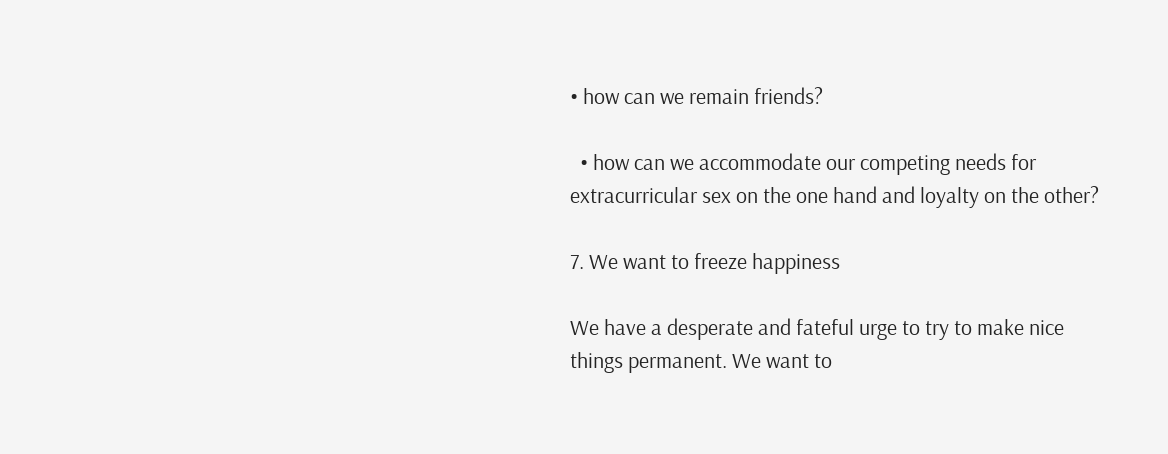• how can we remain friends?

  • how can we accommodate our competing needs for extracurricular sex on the one hand and loyalty on the other?

7. We want to freeze happiness

We have a desperate and fateful urge to try to make nice things permanent. We want to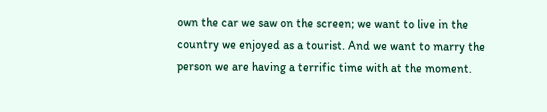own the car we saw on the screen; we want to live in the country we enjoyed as a tourist. And we want to marry the person we are having a terrific time with at the moment.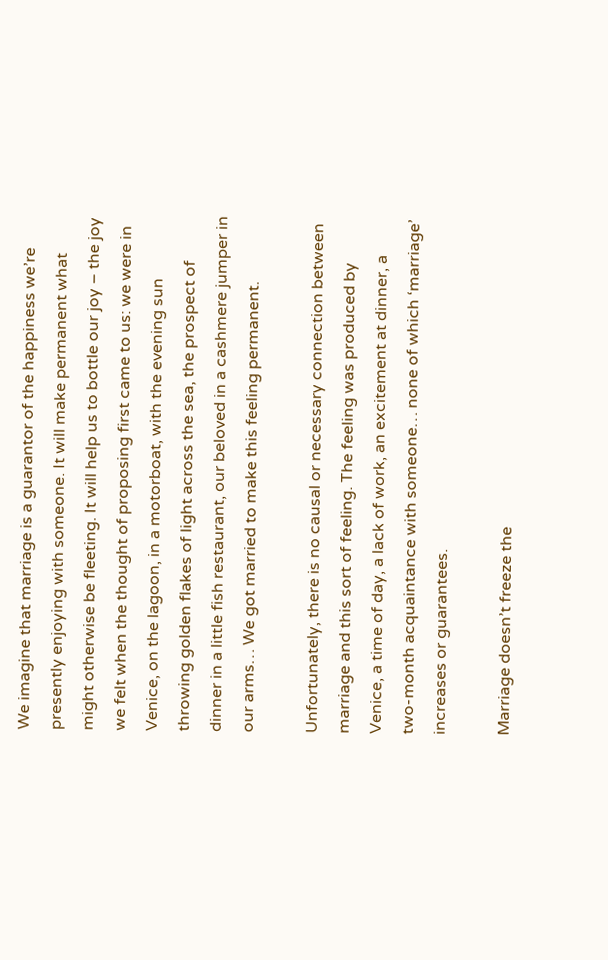We imagine that marriage is a guarantor of the happiness we’re presently enjoying with someone. It will make permanent what might otherwise be fleeting. It will help us to bottle our joy – the joy we felt when the thought of proposing first came to us: we were in Venice, on the lagoon, in a motorboat, with the evening sun throwing golden flakes of light across the sea, the prospect of dinner in a little fish restaurant, our beloved in a cashmere jumper in our arms… We got married to make this feeling permanent.

Unfortunately, there is no causal or necessary connection between marriage and this sort of feeling. The feeling was produced by Venice, a time of day, a lack of work, an excitement at dinner, a two-month acquaintance with someone… none of which ‘marriage’ increases or guarantees.

Marriage doesn’t freeze the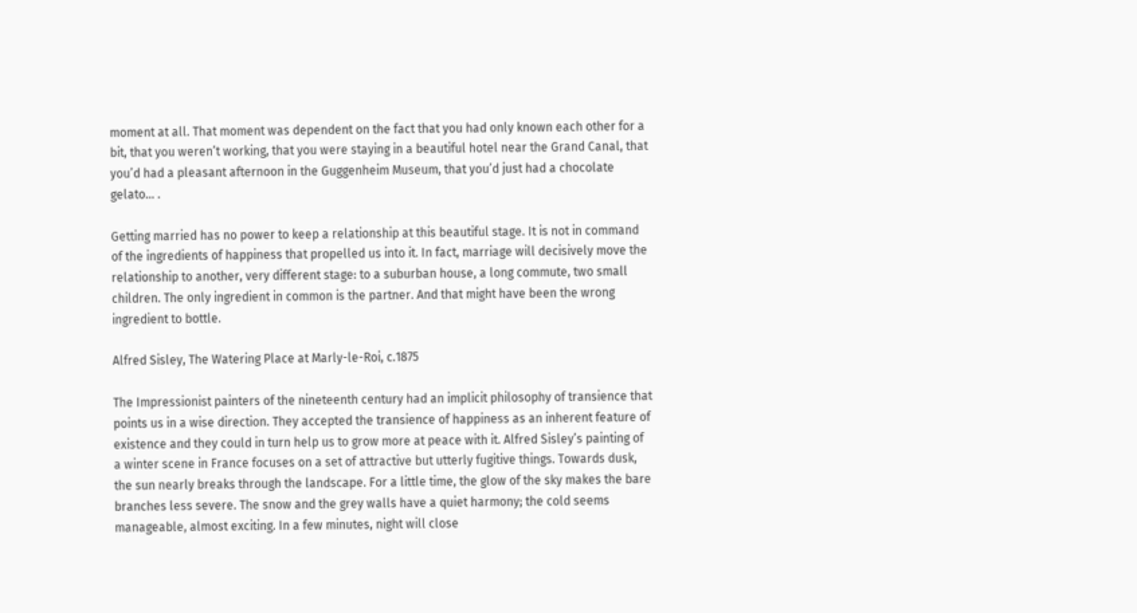moment at all. That moment was dependent on the fact that you had only known each other for a bit, that you weren’t working, that you were staying in a beautiful hotel near the Grand Canal, that you’d had a pleasant afternoon in the Guggenheim Museum, that you’d just had a chocolate gelato… .

Getting married has no power to keep a relationship at this beautiful stage. It is not in command of the ingredients of happiness that propelled us into it. In fact, marriage will decisively move the relationship to another, very different stage: to a suburban house, a long commute, two small children. The only ingredient in common is the partner. And that might have been the wrong ingredient to bottle.

Alfred Sisley, The Watering Place at Marly-le-Roi, c.1875

The Impressionist painters of the nineteenth century had an implicit philosophy of transience that points us in a wise direction. They accepted the transience of happiness as an inherent feature of existence and they could in turn help us to grow more at peace with it. Alfred Sisley’s painting of a winter scene in France focuses on a set of attractive but utterly fugitive things. Towards dusk, the sun nearly breaks through the landscape. For a little time, the glow of the sky makes the bare branches less severe. The snow and the grey walls have a quiet harmony; the cold seems manageable, almost exciting. In a few minutes, night will close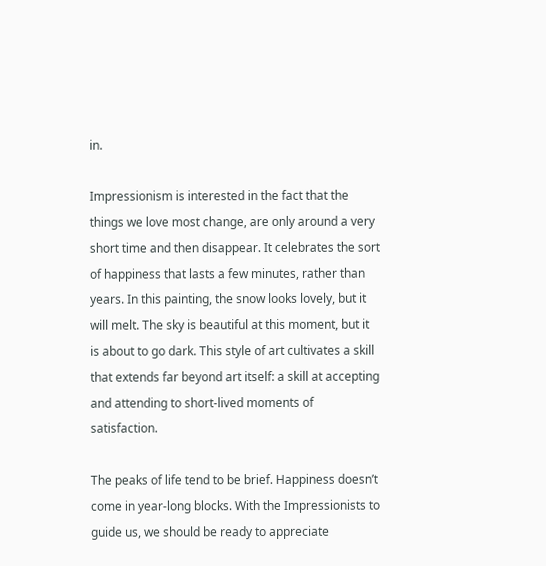in.

Impressionism is interested in the fact that the things we love most change, are only around a very short time and then disappear. It celebrates the sort of happiness that lasts a few minutes, rather than years. In this painting, the snow looks lovely, but it will melt. The sky is beautiful at this moment, but it is about to go dark. This style of art cultivates a skill that extends far beyond art itself: a skill at accepting and attending to short-lived moments of satisfaction.

The peaks of life tend to be brief. Happiness doesn’t come in year-long blocks. With the Impressionists to guide us, we should be ready to appreciate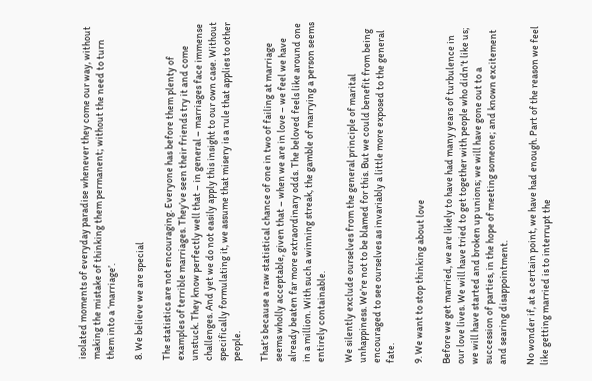isolated moments of everyday paradise whenever they come our way, without making the mistake of thinking them permanent; without the need to turn them into a ‘marriage’.

8. We believe we are special

The statistics are not encouraging. Everyone has before them plenty of examples of terrible marriages. They’ve seen their friends try it and come unstuck. They know perfectly well that – in general – marriages face immense challenges. And yet we do not easily apply this insight to our own case. Without specifically formulating it, we assume that misery is a rule that applies to other people.

That’s because a raw statistical chance of one in two of failing at marriage seems wholly acceptable, given that – when we are in love – we feel we have already beaten far more extraordinary odds. The beloved feels like around one in a million. With such a winning streak, the gamble of marrying a person seems entirely containable.

We silently exclude ourselves from the general principle of marital unhappiness. We’re not to be blamed for this. But we could benefit from being encouraged to see ourselves as invariably a little more exposed to the general fate.

9. We want to stop thinking about love

Before we get married, we are likely to have had many years of turbulence in our love lives. We will have tried to get together with people who didn’t like us; we will have started and broken up unions; we will have gone out to a succession of parties, in the hope of meeting someone; and known excitement and searing disappointment.

No wonder if, at a certain point, we have had enough. Part of the reason we feel like getting married is to interrupt the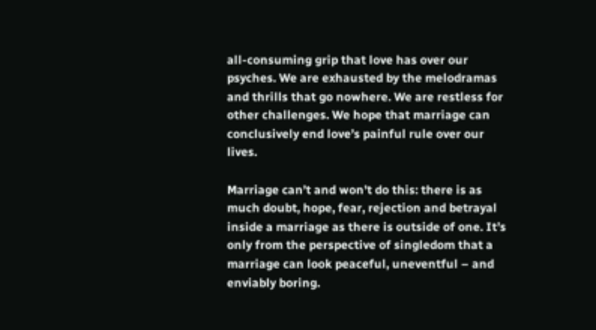all-consuming grip that love has over our psyches. We are exhausted by the melodramas and thrills that go nowhere. We are restless for other challenges. We hope that marriage can conclusively end love’s painful rule over our lives.

Marriage can’t and won’t do this: there is as much doubt, hope, fear, rejection and betrayal inside a marriage as there is outside of one. It’s only from the perspective of singledom that a marriage can look peaceful, uneventful – and enviably boring.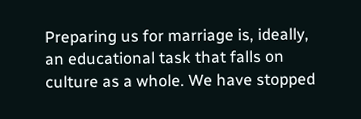Preparing us for marriage is, ideally, an educational task that falls on culture as a whole. We have stopped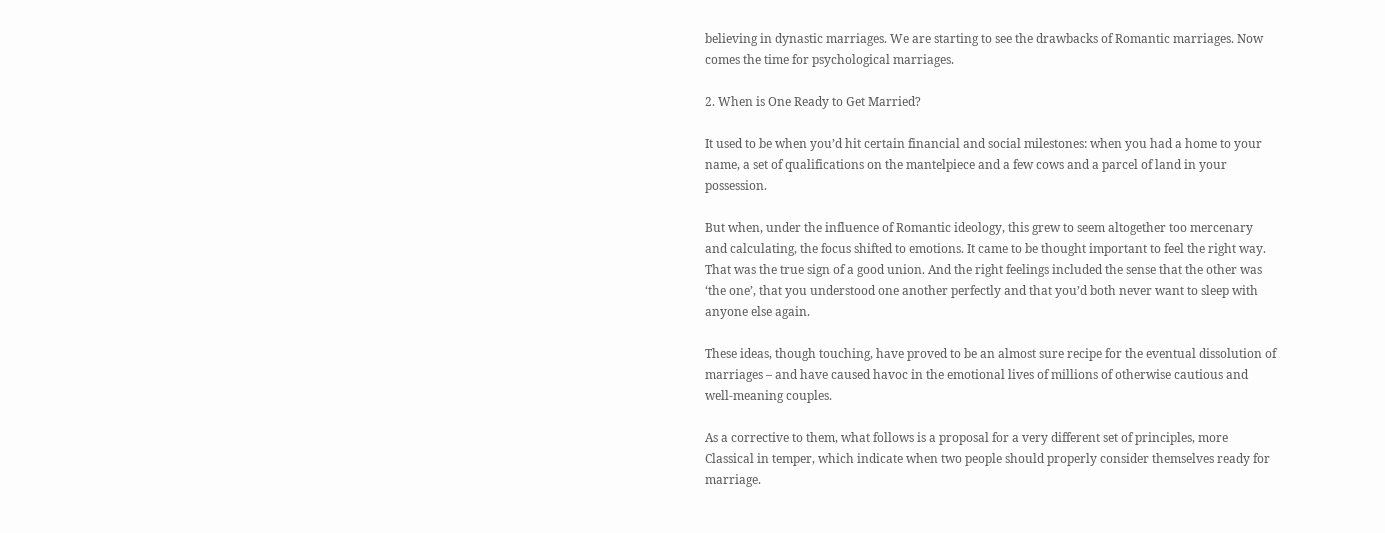believing in dynastic marriages. We are starting to see the drawbacks of Romantic marriages. Now comes the time for psychological marriages.

2. When is One Ready to Get Married?

It used to be when you’d hit certain financial and social milestones: when you had a home to your name, a set of qualifications on the mantelpiece and a few cows and a parcel of land in your possession.

But when, under the influence of Romantic ideology, this grew to seem altogether too mercenary and calculating, the focus shifted to emotions. It came to be thought important to feel the right way. That was the true sign of a good union. And the right feelings included the sense that the other was ‘the one’, that you understood one another perfectly and that you’d both never want to sleep with anyone else again.

These ideas, though touching, have proved to be an almost sure recipe for the eventual dissolution of marriages – and have caused havoc in the emotional lives of millions of otherwise cautious and well-meaning couples.

As a corrective to them, what follows is a proposal for a very different set of principles, more Classical in temper, which indicate when two people should properly consider themselves ready for marriage.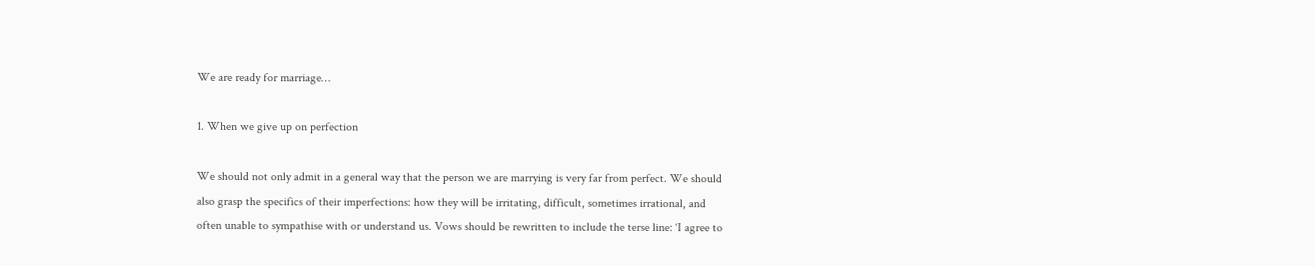We are ready for marriage…

1. When we give up on perfection

We should not only admit in a general way that the person we are marrying is very far from perfect. We should also grasp the specifics of their imperfections: how they will be irritating, difficult, sometimes irrational, and often unable to sympathise with or understand us. Vows should be rewritten to include the terse line: ‘I agree to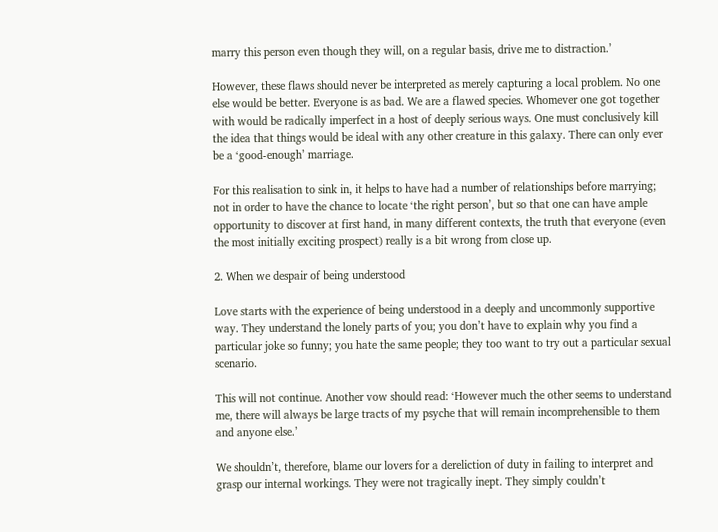marry this person even though they will, on a regular basis, drive me to distraction.’

However, these flaws should never be interpreted as merely capturing a local problem. No one else would be better. Everyone is as bad. We are a flawed species. Whomever one got together with would be radically imperfect in a host of deeply serious ways. One must conclusively kill the idea that things would be ideal with any other creature in this galaxy. There can only ever be a ‘good-enough’ marriage.

For this realisation to sink in, it helps to have had a number of relationships before marrying; not in order to have the chance to locate ‘the right person’, but so that one can have ample opportunity to discover at first hand, in many different contexts, the truth that everyone (even the most initially exciting prospect) really is a bit wrong from close up.

2. When we despair of being understood

Love starts with the experience of being understood in a deeply and uncommonly supportive way. They understand the lonely parts of you; you don’t have to explain why you find a particular joke so funny; you hate the same people; they too want to try out a particular sexual scenario.

This will not continue. Another vow should read: ‘However much the other seems to understand me, there will always be large tracts of my psyche that will remain incomprehensible to them and anyone else.’

We shouldn’t, therefore, blame our lovers for a dereliction of duty in failing to interpret and grasp our internal workings. They were not tragically inept. They simply couldn’t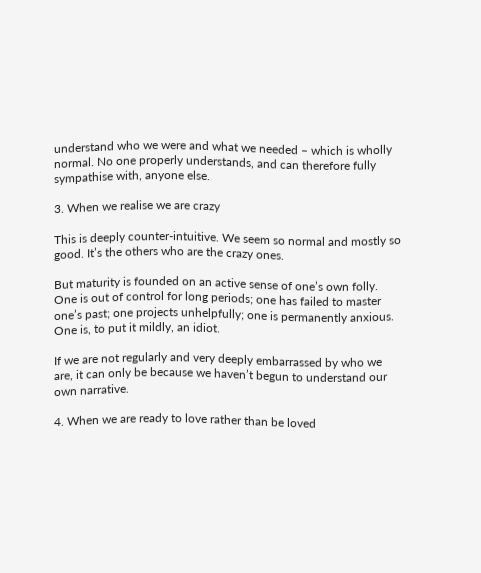understand who we were and what we needed – which is wholly normal. No one properly understands, and can therefore fully sympathise with, anyone else.

3. When we realise we are crazy

This is deeply counter-intuitive. We seem so normal and mostly so good. It’s the others who are the crazy ones.

But maturity is founded on an active sense of one’s own folly. One is out of control for long periods; one has failed to master one’s past; one projects unhelpfully; one is permanently anxious. One is, to put it mildly, an idiot.

If we are not regularly and very deeply embarrassed by who we are, it can only be because we haven’t begun to understand our own narrative.

4. When we are ready to love rather than be loved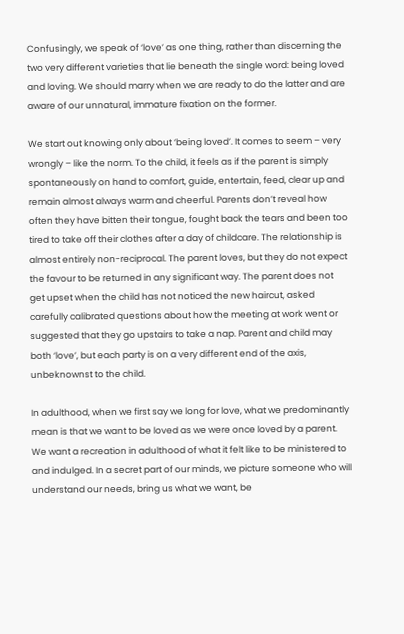Confusingly, we speak of ‘love’ as one thing, rather than discerning the two very different varieties that lie beneath the single word: being loved and loving. We should marry when we are ready to do the latter and are aware of our unnatural, immature fixation on the former.

We start out knowing only about ‘being loved’. It comes to seem – very wrongly – like the norm. To the child, it feels as if the parent is simply spontaneously on hand to comfort, guide, entertain, feed, clear up and remain almost always warm and cheerful. Parents don’t reveal how often they have bitten their tongue, fought back the tears and been too tired to take off their clothes after a day of childcare. The relationship is almost entirely non-reciprocal. The parent loves, but they do not expect the favour to be returned in any significant way. The parent does not get upset when the child has not noticed the new haircut, asked carefully calibrated questions about how the meeting at work went or suggested that they go upstairs to take a nap. Parent and child may both ‘love’, but each party is on a very different end of the axis, unbeknownst to the child.

In adulthood, when we first say we long for love, what we predominantly mean is that we want to be loved as we were once loved by a parent. We want a recreation in adulthood of what it felt like to be ministered to and indulged. In a secret part of our minds, we picture someone who will understand our needs, bring us what we want, be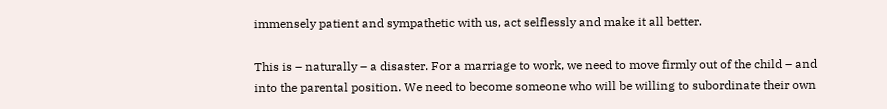immensely patient and sympathetic with us, act selflessly and make it all better.

This is – naturally – a disaster. For a marriage to work, we need to move firmly out of the child – and into the parental position. We need to become someone who will be willing to subordinate their own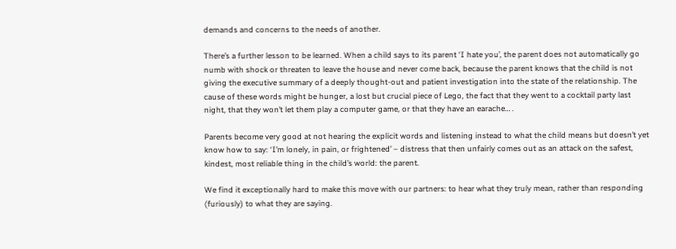demands and concerns to the needs of another.

There’s a further lesson to be learned. When a child says to its parent ‘I hate you’, the parent does not automatically go numb with shock or threaten to leave the house and never come back, because the parent knows that the child is not giving the executive summary of a deeply thought-out and patient investigation into the state of the relationship. The cause of these words might be hunger, a lost but crucial piece of Lego, the fact that they went to a cocktail party last night, that they won’t let them play a computer game, or that they have an earache… .

Parents become very good at not hearing the explicit words and listening instead to what the child means but doesn’t yet know how to say: ‘I’m lonely, in pain, or frightened’ – distress that then unfairly comes out as an attack on the safest, kindest, most reliable thing in the child’s world: the parent.

We find it exceptionally hard to make this move with our partners: to hear what they truly mean, rather than responding (furiously) to what they are saying.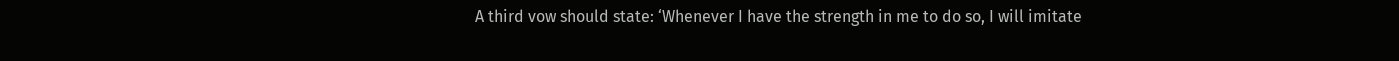A third vow should state: ‘Whenever I have the strength in me to do so, I will imitate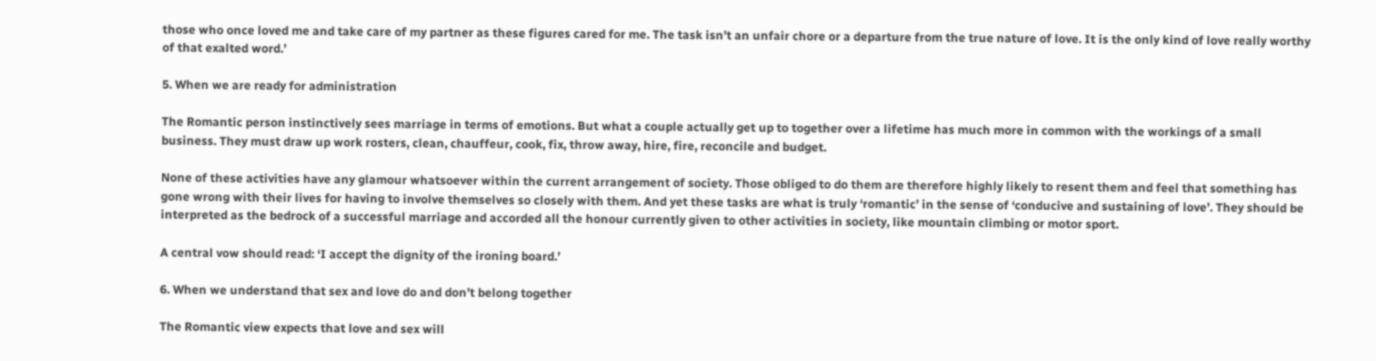those who once loved me and take care of my partner as these figures cared for me. The task isn’t an unfair chore or a departure from the true nature of love. It is the only kind of love really worthy of that exalted word.’

5. When we are ready for administration

The Romantic person instinctively sees marriage in terms of emotions. But what a couple actually get up to together over a lifetime has much more in common with the workings of a small business. They must draw up work rosters, clean, chauffeur, cook, fix, throw away, hire, fire, reconcile and budget.

None of these activities have any glamour whatsoever within the current arrangement of society. Those obliged to do them are therefore highly likely to resent them and feel that something has gone wrong with their lives for having to involve themselves so closely with them. And yet these tasks are what is truly ‘romantic’ in the sense of ‘conducive and sustaining of love’. They should be interpreted as the bedrock of a successful marriage and accorded all the honour currently given to other activities in society, like mountain climbing or motor sport.

A central vow should read: ‘I accept the dignity of the ironing board.’

6. When we understand that sex and love do and don’t belong together

The Romantic view expects that love and sex will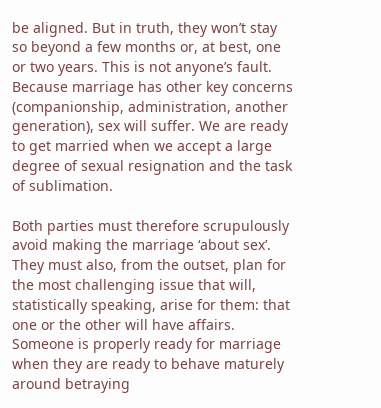be aligned. But in truth, they won’t stay so beyond a few months or, at best, one or two years. This is not anyone’s fault. Because marriage has other key concerns (companionship, administration, another generation), sex will suffer. We are ready to get married when we accept a large degree of sexual resignation and the task of sublimation.

Both parties must therefore scrupulously avoid making the marriage ‘about sex’. They must also, from the outset, plan for the most challenging issue that will, statistically speaking, arise for them: that one or the other will have affairs. Someone is properly ready for marriage when they are ready to behave maturely around betraying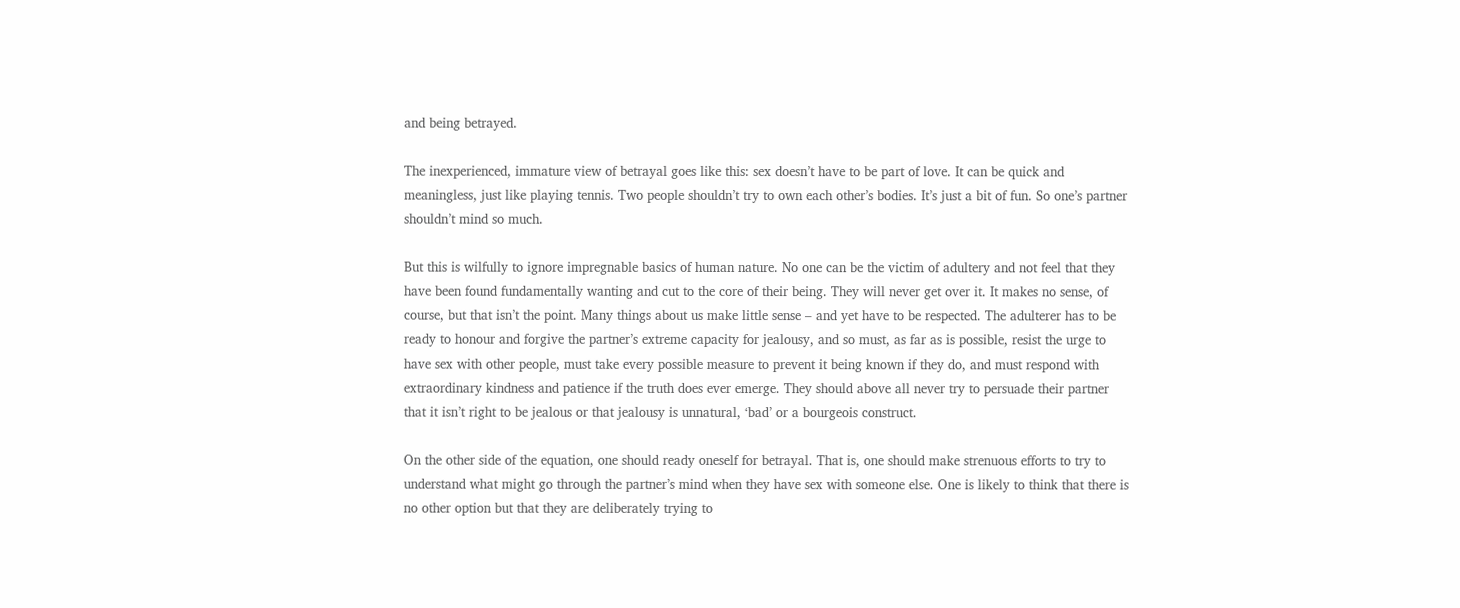and being betrayed.

The inexperienced, immature view of betrayal goes like this: sex doesn’t have to be part of love. It can be quick and meaningless, just like playing tennis. Two people shouldn’t try to own each other’s bodies. It’s just a bit of fun. So one’s partner shouldn’t mind so much.

But this is wilfully to ignore impregnable basics of human nature. No one can be the victim of adultery and not feel that they have been found fundamentally wanting and cut to the core of their being. They will never get over it. It makes no sense, of course, but that isn’t the point. Many things about us make little sense – and yet have to be respected. The adulterer has to be ready to honour and forgive the partner’s extreme capacity for jealousy, and so must, as far as is possible, resist the urge to have sex with other people, must take every possible measure to prevent it being known if they do, and must respond with extraordinary kindness and patience if the truth does ever emerge. They should above all never try to persuade their partner that it isn’t right to be jealous or that jealousy is unnatural, ‘bad’ or a bourgeois construct.

On the other side of the equation, one should ready oneself for betrayal. That is, one should make strenuous efforts to try to understand what might go through the partner’s mind when they have sex with someone else. One is likely to think that there is no other option but that they are deliberately trying to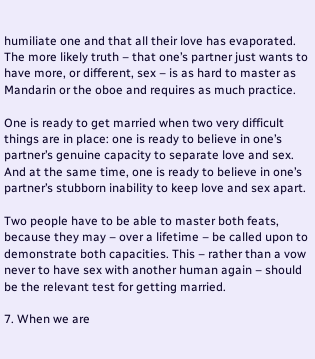humiliate one and that all their love has evaporated. The more likely truth – that one’s partner just wants to have more, or different, sex – is as hard to master as Mandarin or the oboe and requires as much practice.

One is ready to get married when two very difficult things are in place: one is ready to believe in one’s partner’s genuine capacity to separate love and sex. And at the same time, one is ready to believe in one’s partner’s stubborn inability to keep love and sex apart.

Two people have to be able to master both feats, because they may – over a lifetime – be called upon to demonstrate both capacities. This – rather than a vow never to have sex with another human again – should be the relevant test for getting married.

7. When we are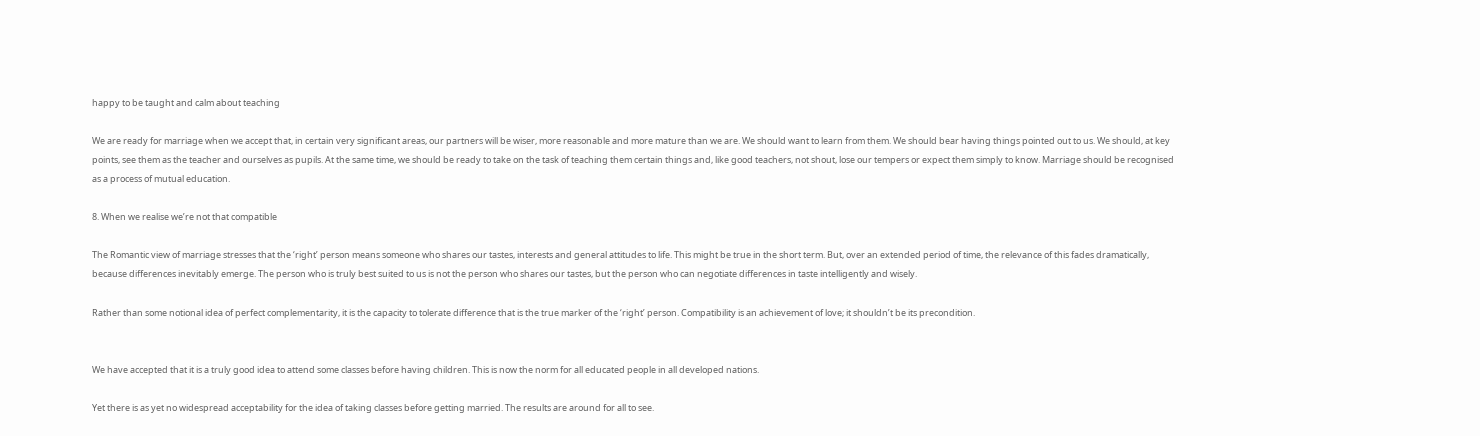happy to be taught and calm about teaching

We are ready for marriage when we accept that, in certain very significant areas, our partners will be wiser, more reasonable and more mature than we are. We should want to learn from them. We should bear having things pointed out to us. We should, at key points, see them as the teacher and ourselves as pupils. At the same time, we should be ready to take on the task of teaching them certain things and, like good teachers, not shout, lose our tempers or expect them simply to know. Marriage should be recognised as a process of mutual education.

8. When we realise we’re not that compatible

The Romantic view of marriage stresses that the ‘right’ person means someone who shares our tastes, interests and general attitudes to life. This might be true in the short term. But, over an extended period of time, the relevance of this fades dramatically, because differences inevitably emerge. The person who is truly best suited to us is not the person who shares our tastes, but the person who can negotiate differences in taste intelligently and wisely.

Rather than some notional idea of perfect complementarity, it is the capacity to tolerate difference that is the true marker of the ‘right’ person. Compatibility is an achievement of love; it shouldn’t be its precondition.


We have accepted that it is a truly good idea to attend some classes before having children. This is now the norm for all educated people in all developed nations.

Yet there is as yet no widespread acceptability for the idea of taking classes before getting married. The results are around for all to see.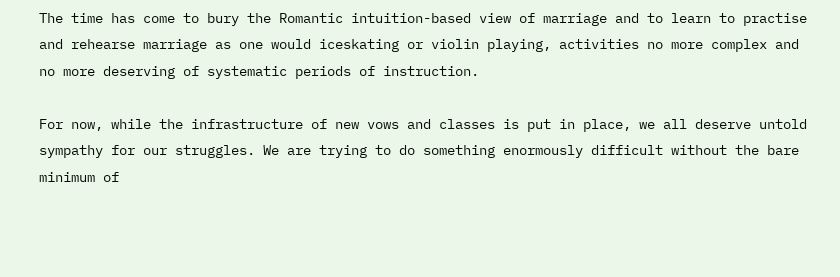The time has come to bury the Romantic intuition-based view of marriage and to learn to practise and rehearse marriage as one would iceskating or violin playing, activities no more complex and no more deserving of systematic periods of instruction.

For now, while the infrastructure of new vows and classes is put in place, we all deserve untold sympathy for our struggles. We are trying to do something enormously difficult without the bare minimum of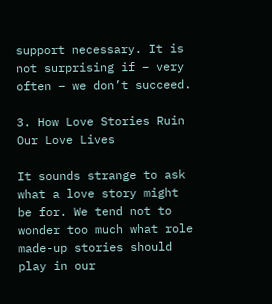support necessary. It is not surprising if – very often – we don’t succeed.

3. How Love Stories Ruin Our Love Lives

It sounds strange to ask what a love story might be for. We tend not to wonder too much what role made-up stories should play in our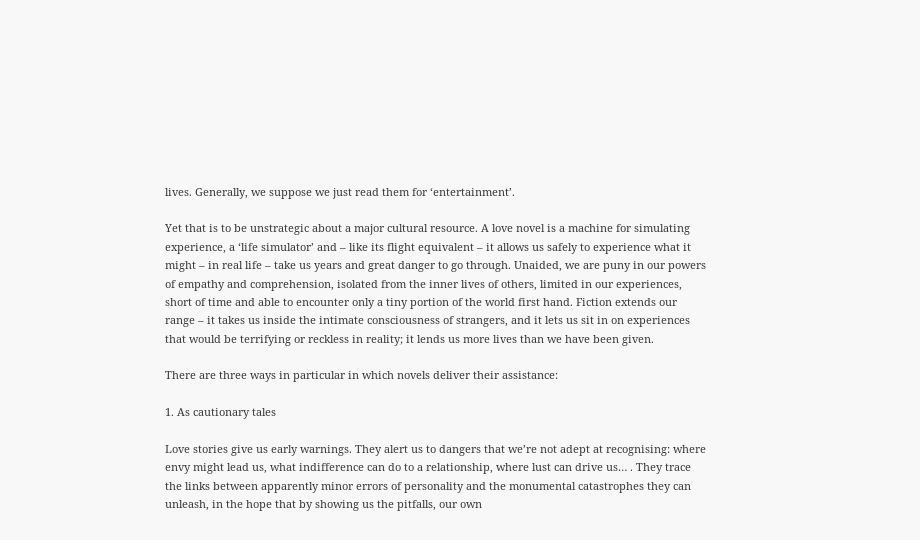lives. Generally, we suppose we just read them for ‘entertainment’.

Yet that is to be unstrategic about a major cultural resource. A love novel is a machine for simulating experience, a ‘life simulator’ and – like its flight equivalent – it allows us safely to experience what it might – in real life – take us years and great danger to go through. Unaided, we are puny in our powers of empathy and comprehension, isolated from the inner lives of others, limited in our experiences, short of time and able to encounter only a tiny portion of the world first hand. Fiction extends our range – it takes us inside the intimate consciousness of strangers, and it lets us sit in on experiences that would be terrifying or reckless in reality; it lends us more lives than we have been given.

There are three ways in particular in which novels deliver their assistance:

1. As cautionary tales

Love stories give us early warnings. They alert us to dangers that we’re not adept at recognising: where envy might lead us, what indifference can do to a relationship, where lust can drive us… . They trace the links between apparently minor errors of personality and the monumental catastrophes they can unleash, in the hope that by showing us the pitfalls, our own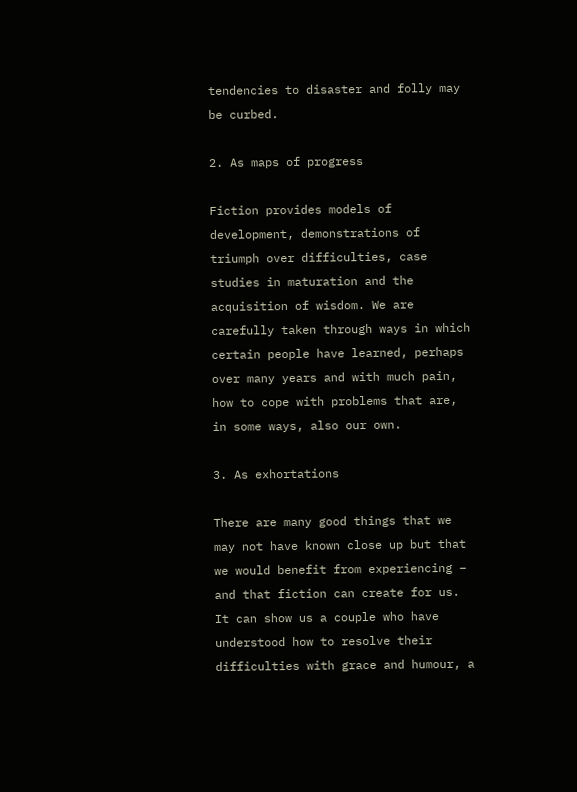tendencies to disaster and folly may be curbed.

2. As maps of progress

Fiction provides models of development, demonstrations of triumph over difficulties, case studies in maturation and the acquisition of wisdom. We are carefully taken through ways in which certain people have learned, perhaps over many years and with much pain, how to cope with problems that are, in some ways, also our own.

3. As exhortations

There are many good things that we may not have known close up but that we would benefit from experiencing – and that fiction can create for us. It can show us a couple who have understood how to resolve their difficulties with grace and humour, a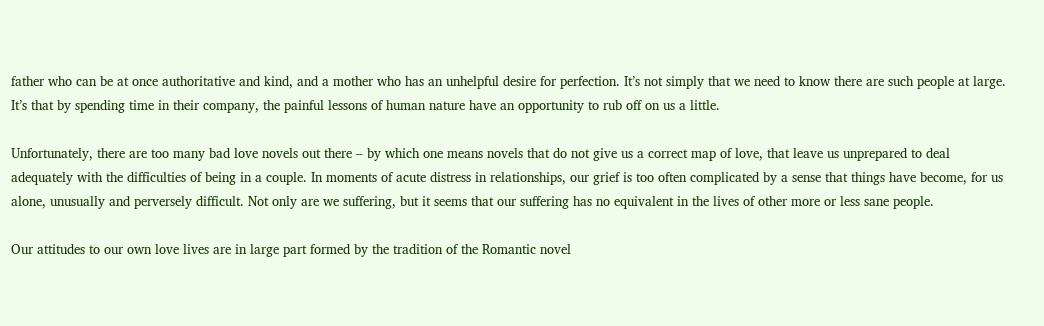father who can be at once authoritative and kind, and a mother who has an unhelpful desire for perfection. It’s not simply that we need to know there are such people at large. It’s that by spending time in their company, the painful lessons of human nature have an opportunity to rub off on us a little.

Unfortunately, there are too many bad love novels out there – by which one means novels that do not give us a correct map of love, that leave us unprepared to deal adequately with the difficulties of being in a couple. In moments of acute distress in relationships, our grief is too often complicated by a sense that things have become, for us alone, unusually and perversely difficult. Not only are we suffering, but it seems that our suffering has no equivalent in the lives of other more or less sane people.

Our attitudes to our own love lives are in large part formed by the tradition of the Romantic novel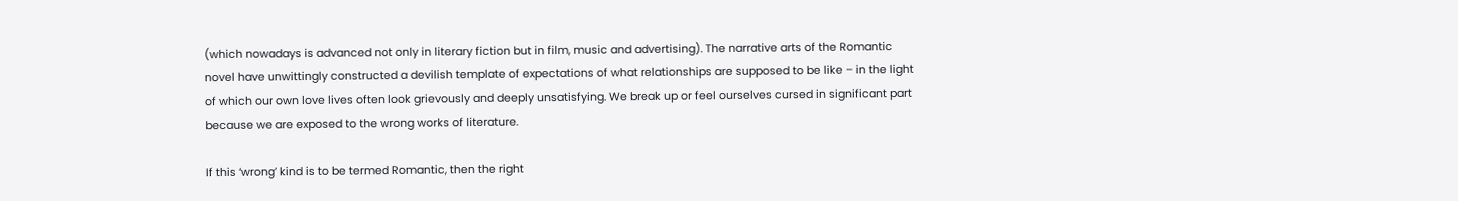(which nowadays is advanced not only in literary fiction but in film, music and advertising). The narrative arts of the Romantic novel have unwittingly constructed a devilish template of expectations of what relationships are supposed to be like – in the light of which our own love lives often look grievously and deeply unsatisfying. We break up or feel ourselves cursed in significant part because we are exposed to the wrong works of literature.

If this ‘wrong’ kind is to be termed Romantic, then the right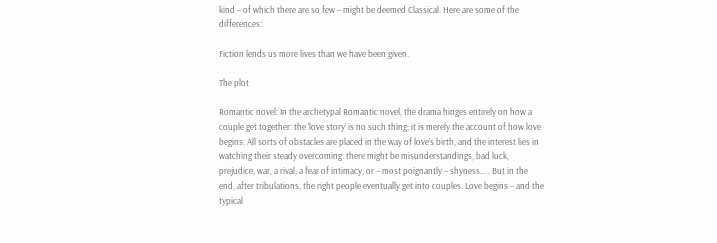kind – of which there are so few – might be deemed Classical. Here are some of the differences:

Fiction lends us more lives than we have been given.

The plot

Romantic novel: In the archetypal Romantic novel, the drama hinges entirely on how a couple get together: the ‘love story’ is no such thing; it is merely the account of how love begins. All sorts of obstacles are placed in the way of love’s birth, and the interest lies in watching their steady overcoming: there might be misunderstandings, bad luck, prejudice, war, a rival, a fear of intimacy, or – most poignantly – shyness… . But in the end, after tribulations, the right people eventually get into couples. Love begins – and the typical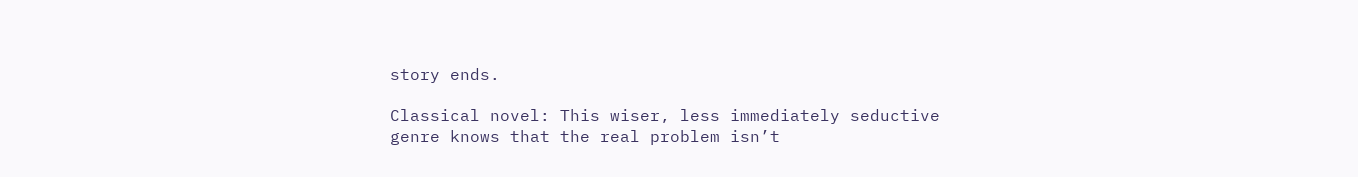story ends.

Classical novel: This wiser, less immediately seductive genre knows that the real problem isn’t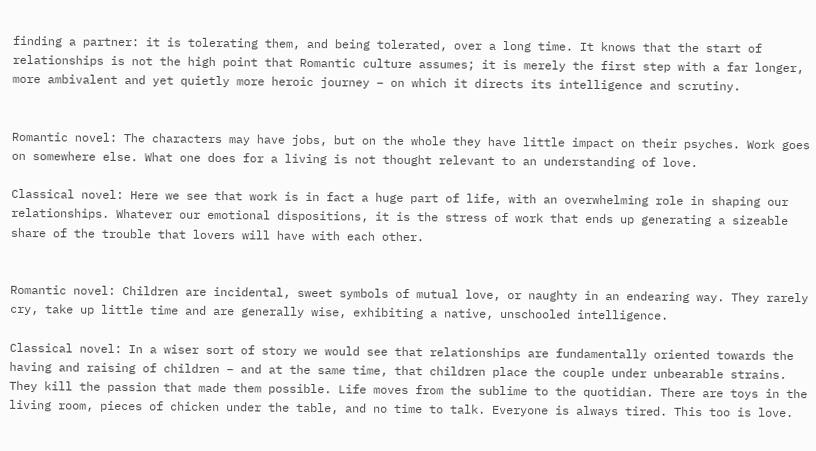finding a partner: it is tolerating them, and being tolerated, over a long time. It knows that the start of relationships is not the high point that Romantic culture assumes; it is merely the first step with a far longer, more ambivalent and yet quietly more heroic journey – on which it directs its intelligence and scrutiny.


Romantic novel: The characters may have jobs, but on the whole they have little impact on their psyches. Work goes on somewhere else. What one does for a living is not thought relevant to an understanding of love.

Classical novel: Here we see that work is in fact a huge part of life, with an overwhelming role in shaping our relationships. Whatever our emotional dispositions, it is the stress of work that ends up generating a sizeable share of the trouble that lovers will have with each other.


Romantic novel: Children are incidental, sweet symbols of mutual love, or naughty in an endearing way. They rarely cry, take up little time and are generally wise, exhibiting a native, unschooled intelligence.

Classical novel: In a wiser sort of story we would see that relationships are fundamentally oriented towards the having and raising of children – and at the same time, that children place the couple under unbearable strains. They kill the passion that made them possible. Life moves from the sublime to the quotidian. There are toys in the living room, pieces of chicken under the table, and no time to talk. Everyone is always tired. This too is love.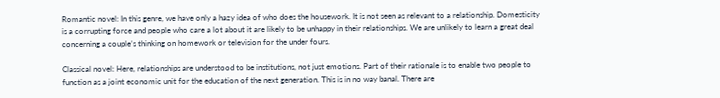Romantic novel: In this genre, we have only a hazy idea of who does the housework. It is not seen as relevant to a relationship. Domesticity is a corrupting force and people who care a lot about it are likely to be unhappy in their relationships. We are unlikely to learn a great deal concerning a couple’s thinking on homework or television for the under fours.

Classical novel: Here, relationships are understood to be institutions, not just emotions. Part of their rationale is to enable two people to function as a joint economic unit for the education of the next generation. This is in no way banal. There are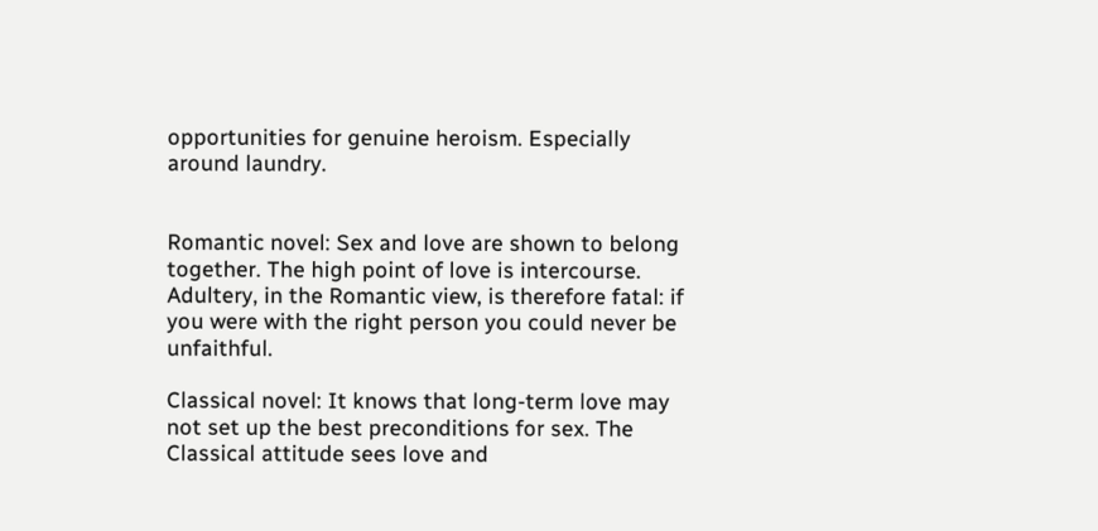opportunities for genuine heroism. Especially around laundry.


Romantic novel: Sex and love are shown to belong together. The high point of love is intercourse. Adultery, in the Romantic view, is therefore fatal: if you were with the right person you could never be unfaithful.

Classical novel: It knows that long-term love may not set up the best preconditions for sex. The Classical attitude sees love and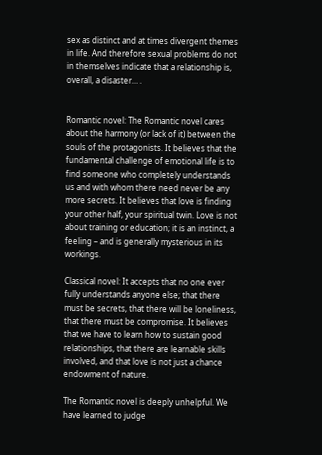sex as distinct and at times divergent themes in life. And therefore sexual problems do not in themselves indicate that a relationship is, overall, a disaster… .


Romantic novel: The Romantic novel cares about the harmony (or lack of it) between the souls of the protagonists. It believes that the fundamental challenge of emotional life is to find someone who completely understands us and with whom there need never be any more secrets. It believes that love is finding your other half, your spiritual twin. Love is not about training or education; it is an instinct, a feeling – and is generally mysterious in its workings.

Classical novel: It accepts that no one ever fully understands anyone else; that there must be secrets, that there will be loneliness, that there must be compromise. It believes that we have to learn how to sustain good relationships, that there are learnable skills involved, and that love is not just a chance endowment of nature.

The Romantic novel is deeply unhelpful. We have learned to judge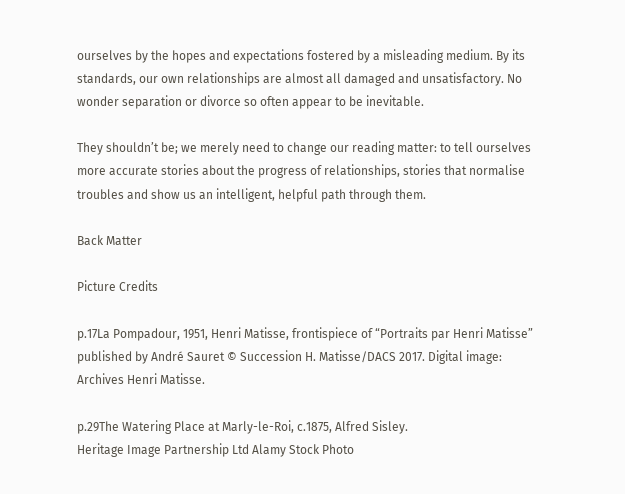ourselves by the hopes and expectations fostered by a misleading medium. By its standards, our own relationships are almost all damaged and unsatisfactory. No wonder separation or divorce so often appear to be inevitable.

They shouldn’t be; we merely need to change our reading matter: to tell ourselves more accurate stories about the progress of relationships, stories that normalise troubles and show us an intelligent, helpful path through them.

Back Matter

Picture Credits

p.17La Pompadour, 1951, Henri Matisse, frontispiece of “Portraits par Henri Matisse” published by André Sauret © Succession H. Matisse/DACS 2017. Digital image: Archives Henri Matisse.

p.29The Watering Place at Marly-le-Roi, c.1875, Alfred Sisley.
Heritage Image Partnership Ltd Alamy Stock Photo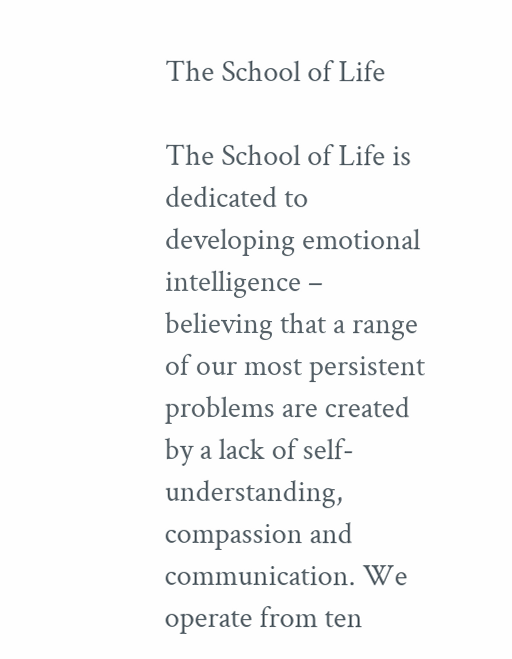The School of Life

The School of Life is dedicated to developing emotional intelligence – believing that a range of our most persistent problems are created by a lack of self-understanding, compassion and communication. We operate from ten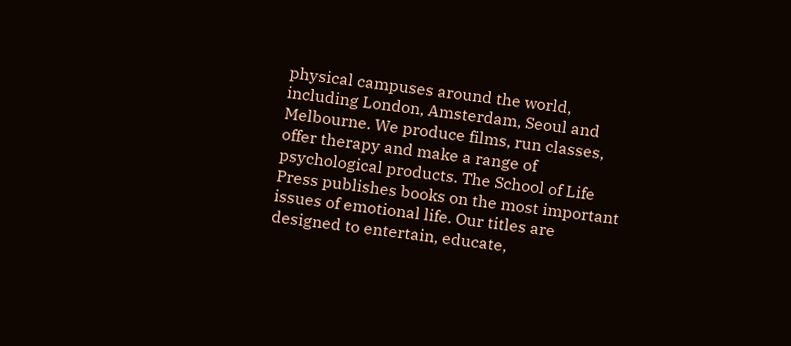physical campuses around the world, including London, Amsterdam, Seoul and Melbourne. We produce films, run classes, offer therapy and make a range of psychological products. The School of Life Press publishes books on the most important issues of emotional life. Our titles are designed to entertain, educate,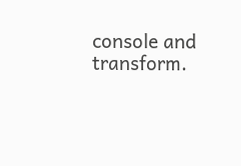console and transform.